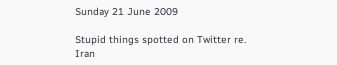Sunday 21 June 2009

Stupid things spotted on Twitter re. Iran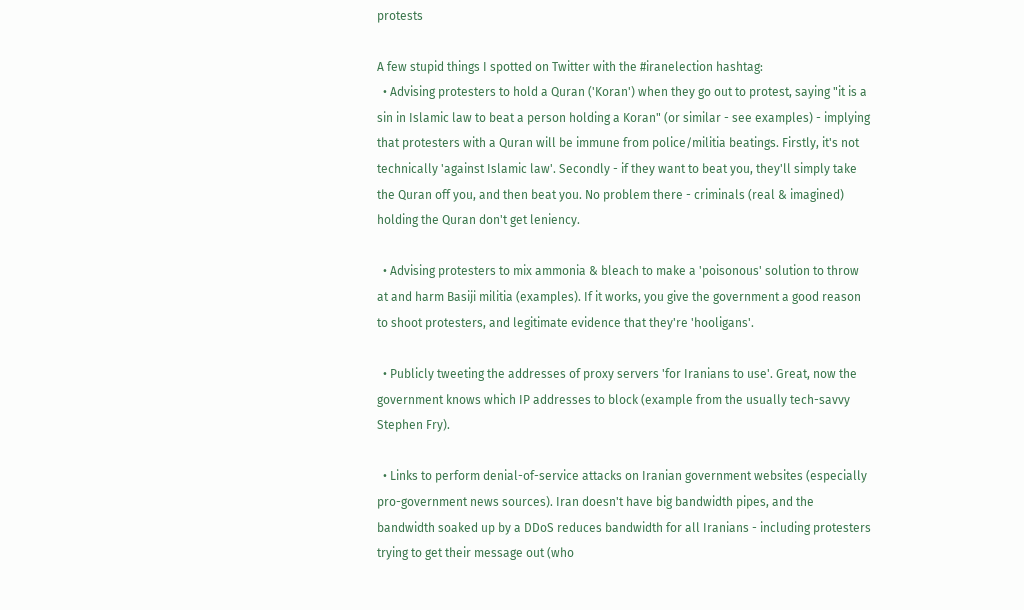protests

A few stupid things I spotted on Twitter with the #iranelection hashtag:
  • Advising protesters to hold a Quran ('Koran') when they go out to protest, saying "it is a sin in Islamic law to beat a person holding a Koran" (or similar - see examples) - implying that protesters with a Quran will be immune from police/militia beatings. Firstly, it's not technically 'against Islamic law'. Secondly - if they want to beat you, they'll simply take the Quran off you, and then beat you. No problem there - criminals (real & imagined) holding the Quran don't get leniency.

  • Advising protesters to mix ammonia & bleach to make a 'poisonous' solution to throw at and harm Basiji militia (examples). If it works, you give the government a good reason to shoot protesters, and legitimate evidence that they're 'hooligans'.

  • Publicly tweeting the addresses of proxy servers 'for Iranians to use'. Great, now the government knows which IP addresses to block (example from the usually tech-savvy Stephen Fry).

  • Links to perform denial-of-service attacks on Iranian government websites (especially pro-government news sources). Iran doesn't have big bandwidth pipes, and the bandwidth soaked up by a DDoS reduces bandwidth for all Iranians - including protesters trying to get their message out (who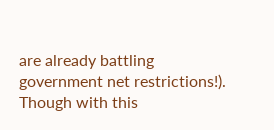are already battling government net restrictions!). Though with this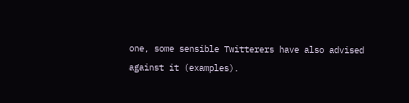one, some sensible Twitterers have also advised against it (examples).